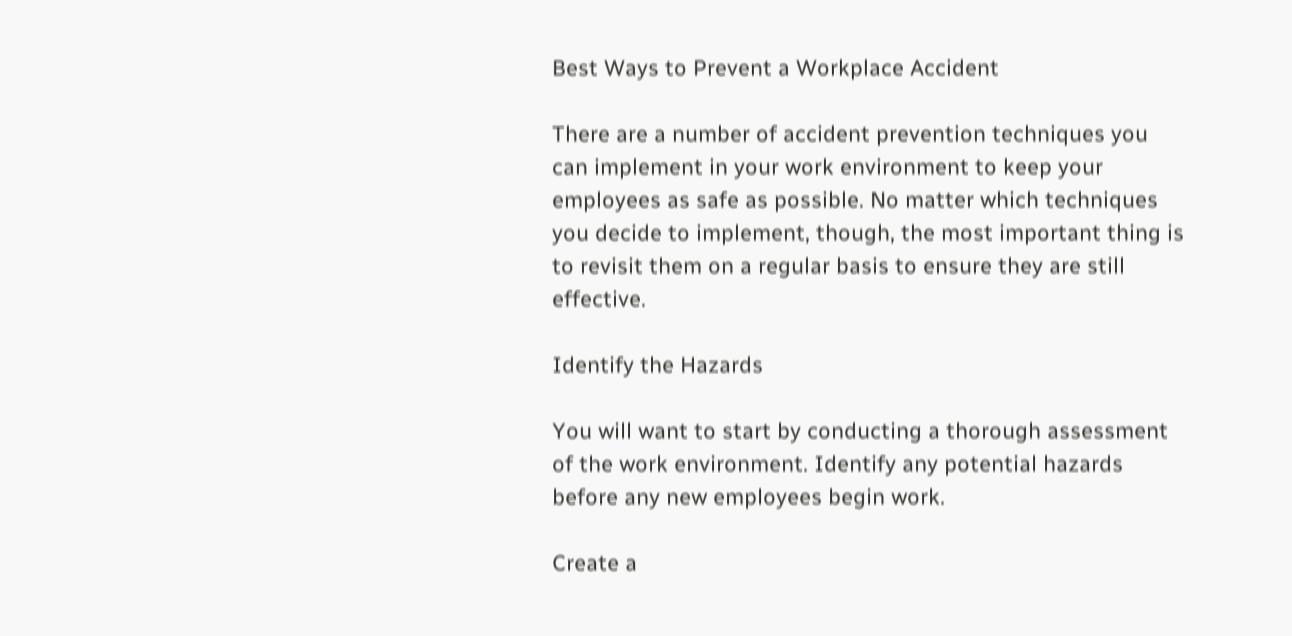Best Ways to Prevent a Workplace Accident

There are a number of accident prevention techniques you can implement in your work environment to keep your employees as safe as possible. No matter which techniques you decide to implement, though, the most important thing is to revisit them on a regular basis to ensure they are still effective.

Identify the Hazards

You will want to start by conducting a thorough assessment of the work environment. Identify any potential hazards before any new employees begin work.

Create a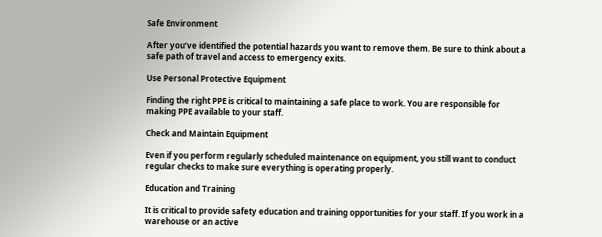Safe Environment

After you’ve identified the potential hazards you want to remove them. Be sure to think about a safe path of travel and access to emergency exits.

Use Personal Protective Equipment

Finding the right PPE is critical to maintaining a safe place to work. You are responsible for making PPE available to your staff.

Check and Maintain Equipment

Even if you perform regularly scheduled maintenance on equipment, you still want to conduct regular checks to make sure everything is operating properly.

Education and Training

It is critical to provide safety education and training opportunities for your staff. If you work in a warehouse or an active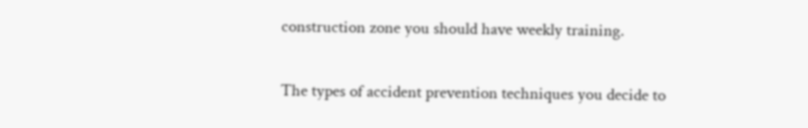construction zone you should have weekly training.

The types of accident prevention techniques you decide to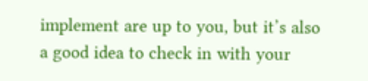implement are up to you, but it’s also a good idea to check in with your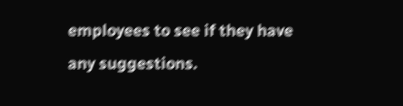employees to see if they have any suggestions.